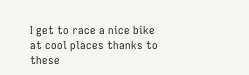I get to race a nice bike at cool places thanks to these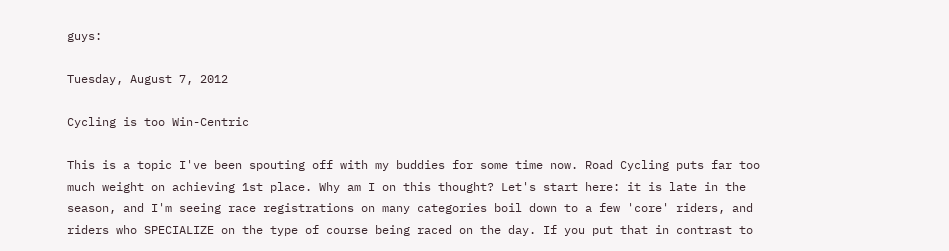guys:

Tuesday, August 7, 2012

Cycling is too Win-Centric

This is a topic I've been spouting off with my buddies for some time now. Road Cycling puts far too much weight on achieving 1st place. Why am I on this thought? Let's start here: it is late in the season, and I'm seeing race registrations on many categories boil down to a few 'core' riders, and riders who SPECIALIZE on the type of course being raced on the day. If you put that in contrast to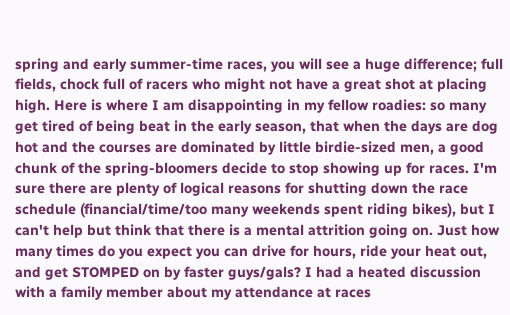spring and early summer-time races, you will see a huge difference; full fields, chock full of racers who might not have a great shot at placing high. Here is where I am disappointing in my fellow roadies: so many get tired of being beat in the early season, that when the days are dog hot and the courses are dominated by little birdie-sized men, a good chunk of the spring-bloomers decide to stop showing up for races. I'm sure there are plenty of logical reasons for shutting down the race schedule (financial/time/too many weekends spent riding bikes), but I can't help but think that there is a mental attrition going on. Just how many times do you expect you can drive for hours, ride your heat out, and get STOMPED on by faster guys/gals? I had a heated discussion with a family member about my attendance at races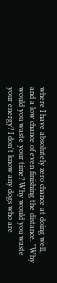where I have absolutely zero chance at doing well, and a low chance of even finishing the distance. "Why would you waste your time? Why would you waste your energy? I don't know any dogs who are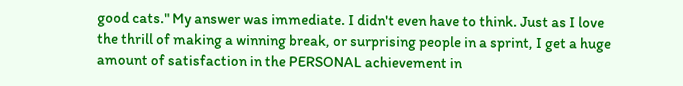good cats." My answer was immediate. I didn't even have to think. Just as I love the thrill of making a winning break, or surprising people in a sprint, I get a huge amount of satisfaction in the PERSONAL achievement in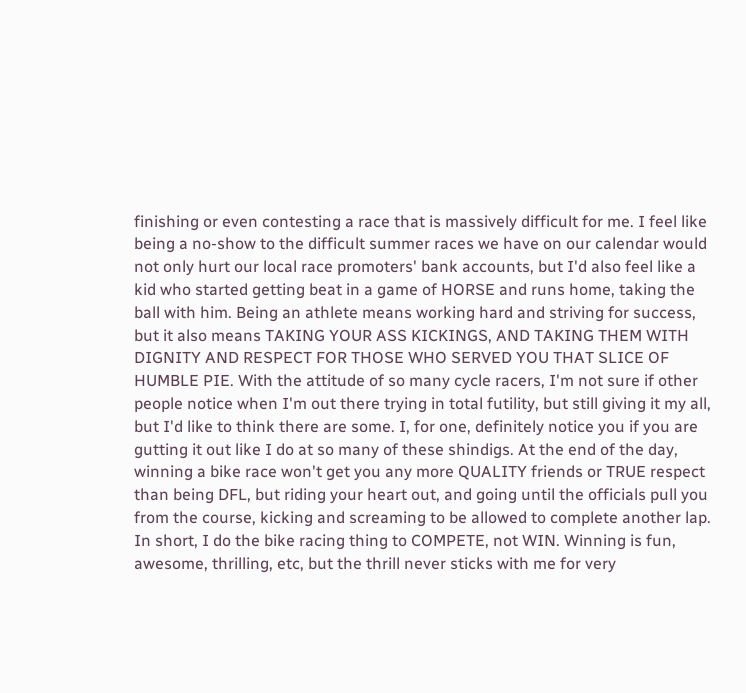finishing or even contesting a race that is massively difficult for me. I feel like being a no-show to the difficult summer races we have on our calendar would not only hurt our local race promoters' bank accounts, but I'd also feel like a kid who started getting beat in a game of HORSE and runs home, taking the ball with him. Being an athlete means working hard and striving for success, but it also means TAKING YOUR ASS KICKINGS, AND TAKING THEM WITH DIGNITY AND RESPECT FOR THOSE WHO SERVED YOU THAT SLICE OF HUMBLE PIE. With the attitude of so many cycle racers, I'm not sure if other people notice when I'm out there trying in total futility, but still giving it my all, but I'd like to think there are some. I, for one, definitely notice you if you are gutting it out like I do at so many of these shindigs. At the end of the day, winning a bike race won't get you any more QUALITY friends or TRUE respect than being DFL, but riding your heart out, and going until the officials pull you from the course, kicking and screaming to be allowed to complete another lap. In short, I do the bike racing thing to COMPETE, not WIN. Winning is fun, awesome, thrilling, etc, but the thrill never sticks with me for very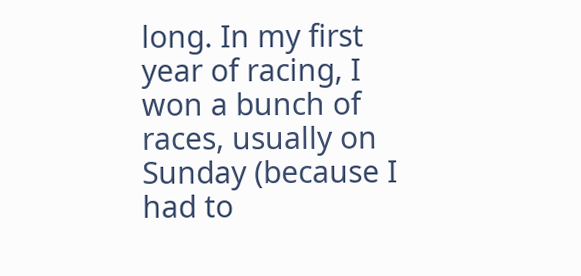long. In my first year of racing, I won a bunch of races, usually on Sunday (because I had to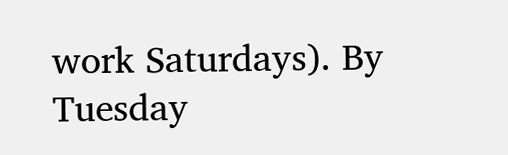work Saturdays). By Tuesday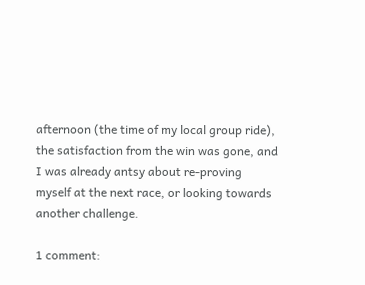afternoon (the time of my local group ride), the satisfaction from the win was gone, and I was already antsy about re-proving myself at the next race, or looking towards another challenge.

1 comment: